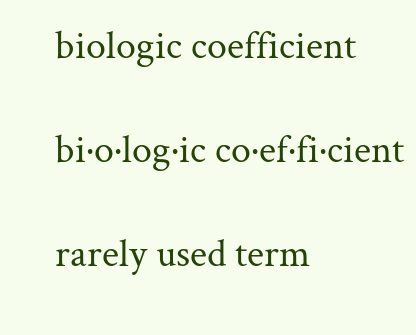biologic coefficient

bi·o·log·ic co·ef·fi·cient

rarely used term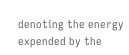denoting the energy expended by the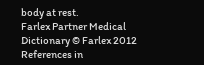body at rest.
Farlex Partner Medical Dictionary © Farlex 2012
References in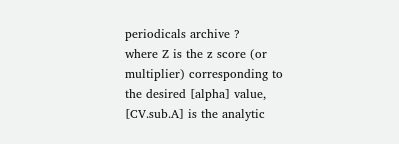periodicals archive ?
where Z is the z score (or multiplier) corresponding to the desired [alpha] value, [CV.sub.A] is the analytic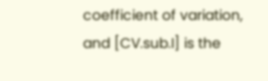coefficient of variation, and [CV.sub.I] is the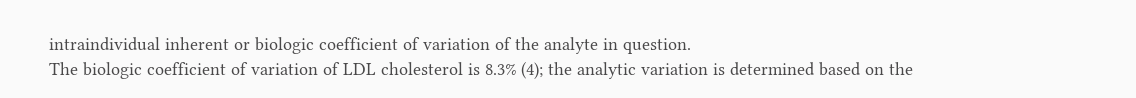intraindividual inherent or biologic coefficient of variation of the analyte in question.
The biologic coefficient of variation of LDL cholesterol is 8.3% (4); the analytic variation is determined based on the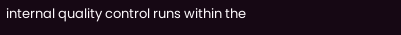internal quality control runs within the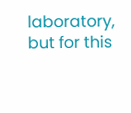laboratory, but for this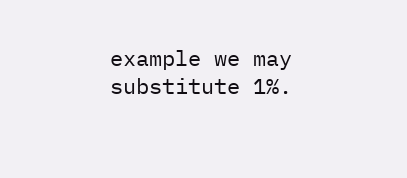example we may substitute 1%.